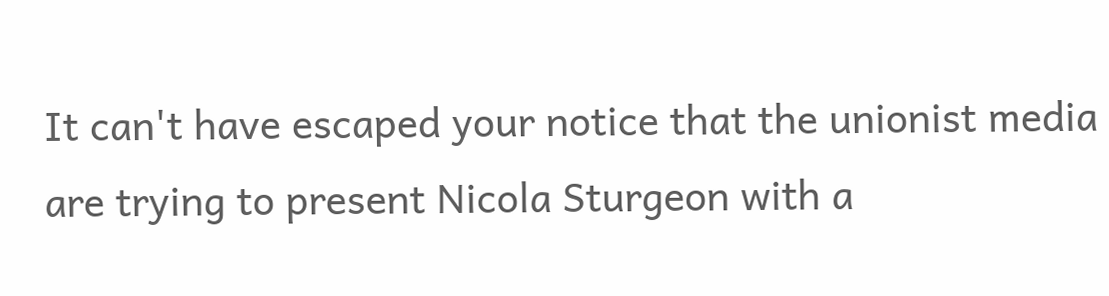It can't have escaped your notice that the unionist media are trying to present Nicola Sturgeon with a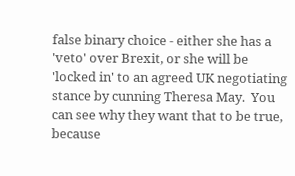false binary choice - either she has a 'veto' over Brexit, or she will be 'locked in' to an agreed UK negotiating stance by cunning Theresa May.  You can see why they want that to be true, because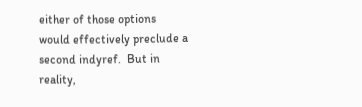either of those options would effectively preclude a second indyref.  But in reality,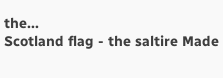the...
Scotland flag - the saltire Made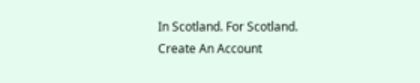In Scotland. For Scotland.
Create An Account